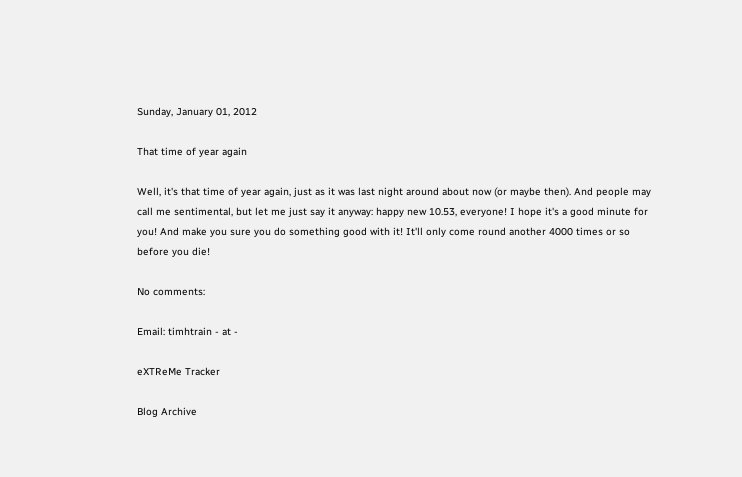Sunday, January 01, 2012

That time of year again

Well, it's that time of year again, just as it was last night around about now (or maybe then). And people may call me sentimental, but let me just say it anyway: happy new 10.53, everyone! I hope it's a good minute for you! And make you sure you do something good with it! It'll only come round another 4000 times or so before you die!

No comments:

Email: timhtrain - at -

eXTReMe Tracker

Blog Archive